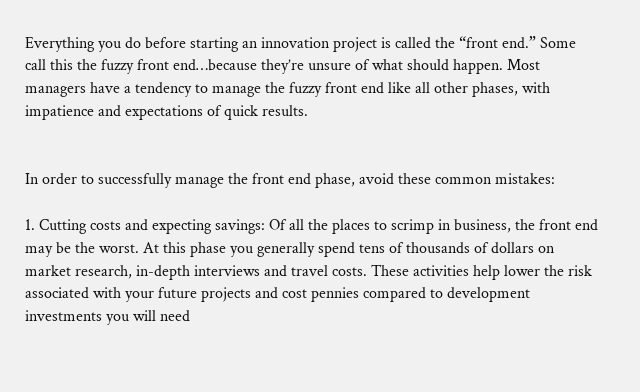Everything you do before starting an innovation project is called the “front end.” Some call this the fuzzy front end…because they’re unsure of what should happen. Most managers have a tendency to manage the fuzzy front end like all other phases, with impatience and expectations of quick results.


In order to successfully manage the front end phase, avoid these common mistakes:

1. Cutting costs and expecting savings: Of all the places to scrimp in business, the front end may be the worst. At this phase you generally spend tens of thousands of dollars on market research, in-depth interviews and travel costs. These activities help lower the risk associated with your future projects and cost pennies compared to development investments you will need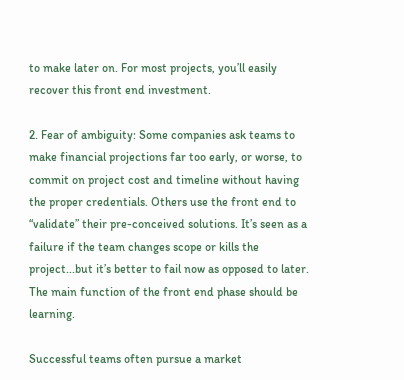to make later on. For most projects, you’ll easily recover this front end investment.

2. Fear of ambiguity: Some companies ask teams to make financial projections far too early, or worse, to commit on project cost and timeline without having the proper credentials. Others use the front end to “validate” their pre-conceived solutions. It’s seen as a failure if the team changes scope or kills the project...but it’s better to fail now as opposed to later. The main function of the front end phase should be learning.

Successful teams often pursue a market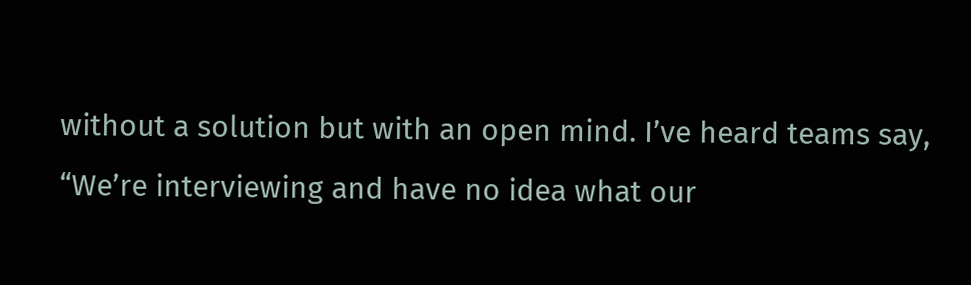without a solution but with an open mind. I’ve heard teams say, “We’re interviewing and have no idea what our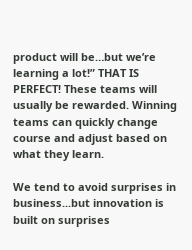product will be…but we’re learning a lot!” THAT IS PERFECT! These teams will usually be rewarded. Winning teams can quickly change course and adjust based on what they learn.

We tend to avoid surprises in business...but innovation is built on surprises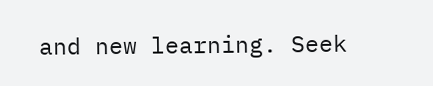and new learning. Seek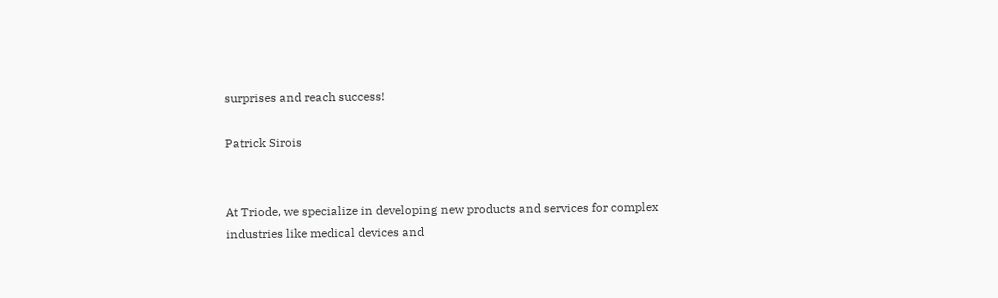surprises and reach success!

Patrick Sirois


At Triode, we specialize in developing new products and services for complex industries like medical devices and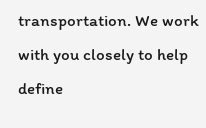transportation. We work with you closely to help define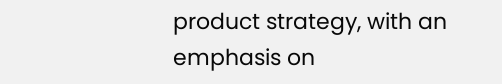product strategy, with an emphasis on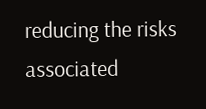reducing the risks associated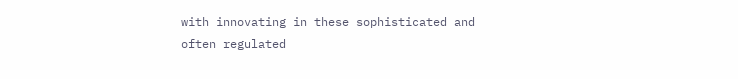with innovating in these sophisticated and often regulated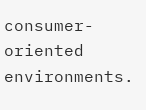consumer-oriented environments.